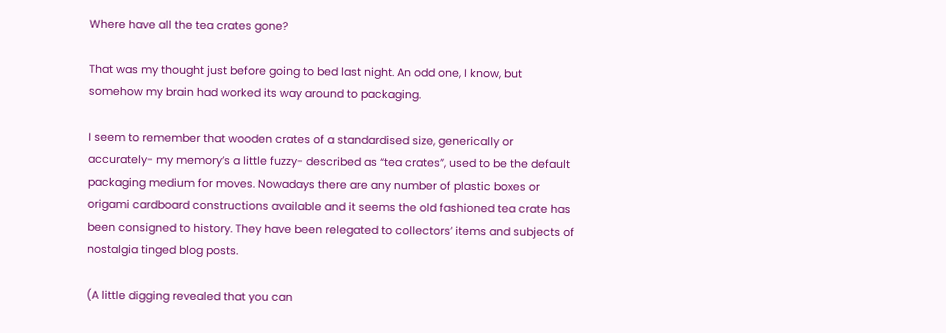Where have all the tea crates gone?

That was my thought just before going to bed last night. An odd one, I know, but somehow my brain had worked its way around to packaging.

I seem to remember that wooden crates of a standardised size, generically or accurately- my memory’s a little fuzzy- described as “tea crates”, used to be the default packaging medium for moves. Nowadays there are any number of plastic boxes or origami cardboard constructions available and it seems the old fashioned tea crate has been consigned to history. They have been relegated to collectors’ items and subjects of nostalgia tinged blog posts.

(A little digging revealed that you can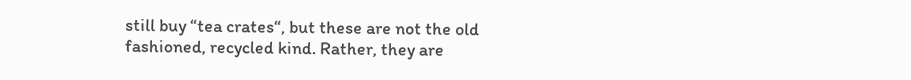still buy “tea crates“, but these are not the old fashioned, recycled kind. Rather, they are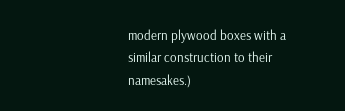modern plywood boxes with a similar construction to their namesakes.)